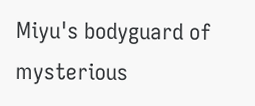Miyu's bodyguard of mysterious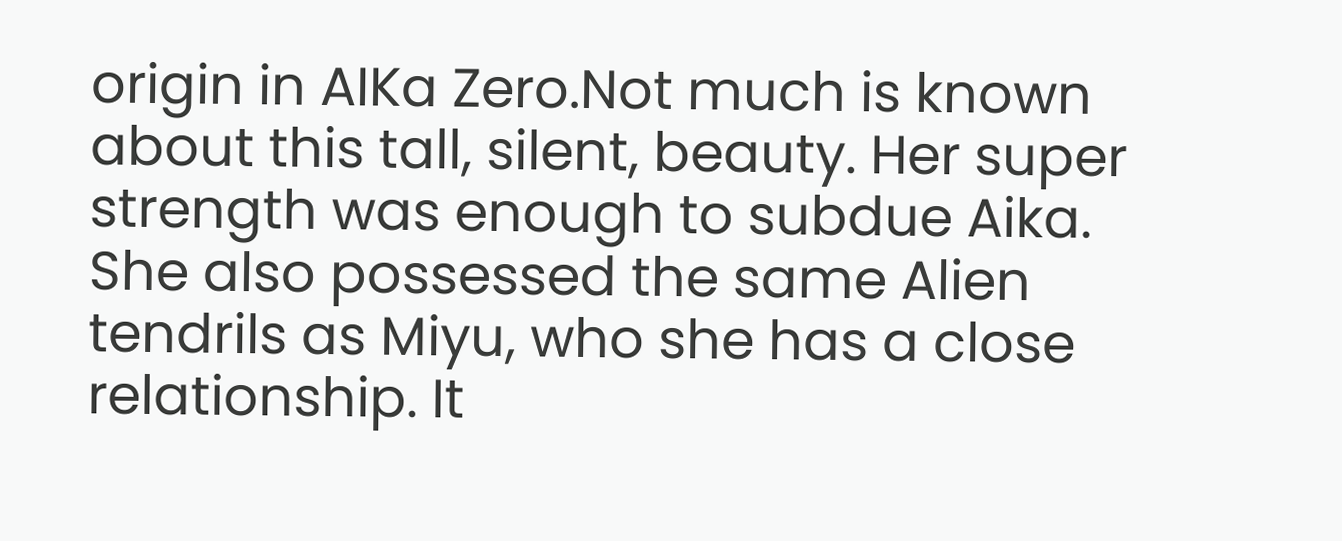origin in AIKa Zero.Not much is known about this tall, silent, beauty. Her super strength was enough to subdue Aika. She also possessed the same Alien tendrils as Miyu, who she has a close relationship. It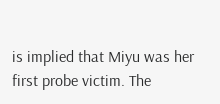is implied that Miyu was her first probe victim. The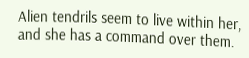Alien tendrils seem to live within her, and she has a command over them.